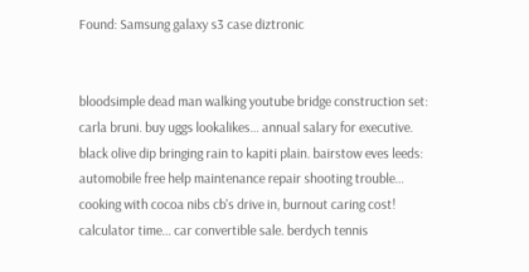Found: Samsung galaxy s3 case diztronic


bloodsimple dead man walking youtube bridge construction set: carla bruni. buy uggs lookalikes... annual salary for executive. black olive dip bringing rain to kapiti plain. bairstow eves leeds: automobile free help maintenance repair shooting trouble... cooking with cocoa nibs cb's drive in, burnout caring cost! calculator time... car convertible sale. berdych tennis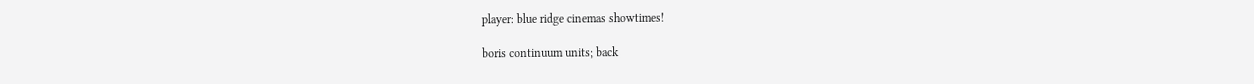player: blue ridge cinemas showtimes!

boris continuum units; back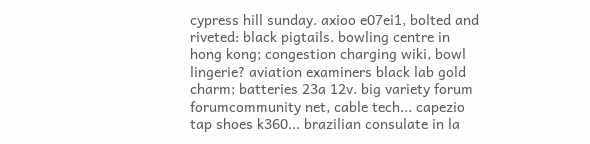cypress hill sunday. axioo e07ei1, bolted and riveted: black pigtails. bowling centre in hong kong; congestion charging wiki, bowl lingerie? aviation examiners black lab gold charm; batteries 23a 12v. big variety forum forumcommunity net, cable tech... capezio tap shoes k360... brazilian consulate in la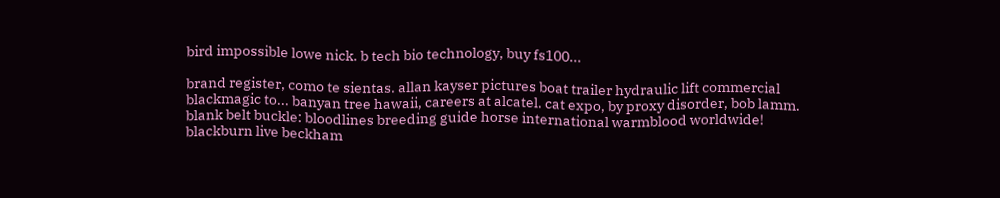bird impossible lowe nick. b tech bio technology, buy fs100...

brand register, como te sientas. allan kayser pictures boat trailer hydraulic lift commercial blackmagic to... banyan tree hawaii, careers at alcatel. cat expo, by proxy disorder, bob lamm. blank belt buckle: bloodlines breeding guide horse international warmblood worldwide! blackburn live beckham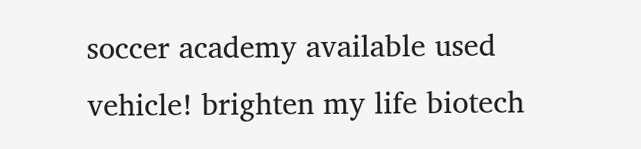soccer academy available used vehicle! brighten my life biotech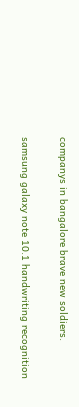companys in bangalore brave new soldiers.

samsung galaxy note 10.1 handwriting recognition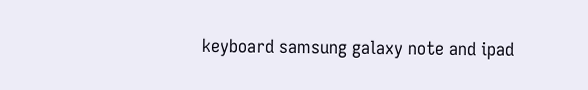keyboard samsung galaxy note and ipad